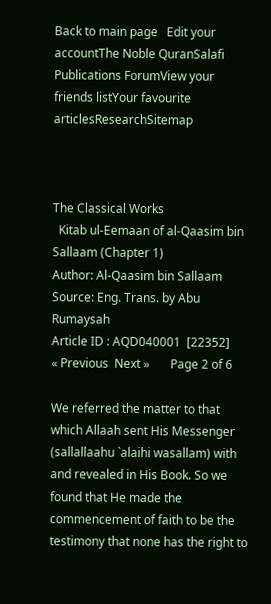Back to main page   Edit your accountThe Noble QuranSalafi Publications ForumView your friends listYour favourite articlesResearchSitemap



The Classical Works
  Kitab ul-Eemaan of al-Qaasim bin Sallaam (Chapter 1)
Author: Al-Qaasim bin Sallaam
Source: Eng. Trans. by Abu Rumaysah
Article ID : AQD040001  [22352]
« Previous  Next »       Page 2 of 6

We referred the matter to that which Allaah sent His Messenger (sallallaahu `alaihi wasallam) with and revealed in His Book. So we found that He made the commencement of faith to be the testimony that none has the right to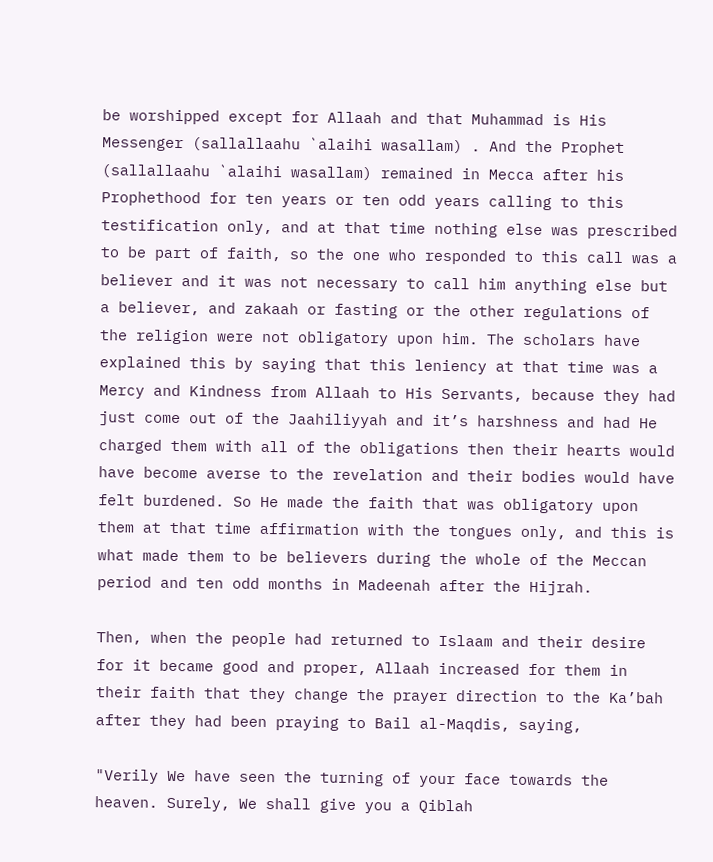be worshipped except for Allaah and that Muhammad is His Messenger (sallallaahu `alaihi wasallam) . And the Prophet (sallallaahu `alaihi wasallam) remained in Mecca after his Prophethood for ten years or ten odd years calling to this testification only, and at that time nothing else was prescribed to be part of faith, so the one who responded to this call was a believer and it was not necessary to call him anything else but a believer, and zakaah or fasting or the other regulations of the religion were not obligatory upon him. The scholars have explained this by saying that this leniency at that time was a Mercy and Kindness from Allaah to His Servants, because they had just come out of the Jaahiliyyah and it’s harshness and had He charged them with all of the obligations then their hearts would have become averse to the revelation and their bodies would have felt burdened. So He made the faith that was obligatory upon them at that time affirmation with the tongues only, and this is what made them to be believers during the whole of the Meccan period and ten odd months in Madeenah after the Hijrah.

Then, when the people had returned to Islaam and their desire for it became good and proper, Allaah increased for them in their faith that they change the prayer direction to the Ka’bah after they had been praying to Bail al-Maqdis, saying,

"Verily We have seen the turning of your face towards the heaven. Surely, We shall give you a Qiblah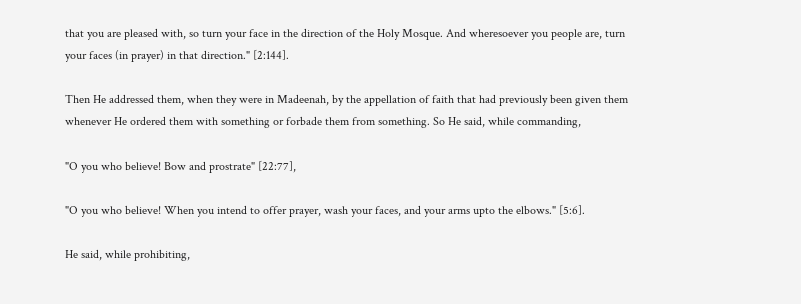that you are pleased with, so turn your face in the direction of the Holy Mosque. And wheresoever you people are, turn your faces (in prayer) in that direction." [2:144].

Then He addressed them, when they were in Madeenah, by the appellation of faith that had previously been given them whenever He ordered them with something or forbade them from something. So He said, while commanding,

"O you who believe! Bow and prostrate" [22:77],

"O you who believe! When you intend to offer prayer, wash your faces, and your arms upto the elbows." [5:6].

He said, while prohibiting,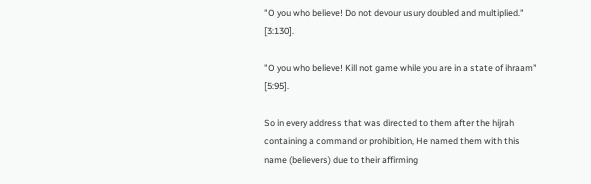"O you who believe! Do not devour usury doubled and multiplied." [3:130].

"O you who believe! Kill not game while you are in a state of ihraam" [5:95].

So in every address that was directed to them after the hijrah containing a command or prohibition, He named them with this name (believers) due to their affirming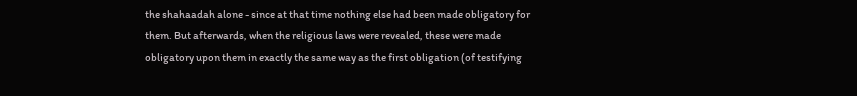the shahaadah alone - since at that time nothing else had been made obligatory for them. But afterwards, when the religious laws were revealed, these were made obligatory upon them in exactly the same way as the first obligation (of testifying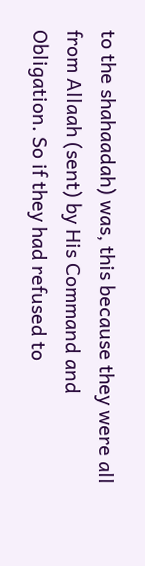to the shahaadah) was, this because they were all from Allaah (sent) by His Command and Obligation. So if they had refused to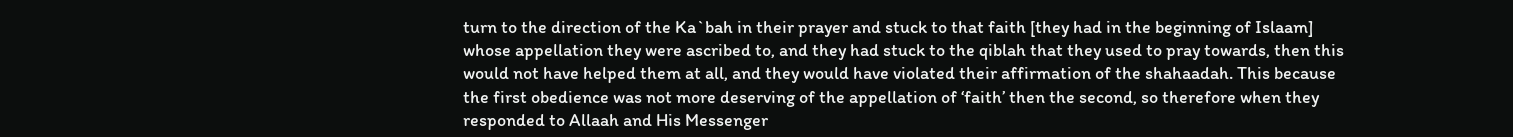turn to the direction of the Ka`bah in their prayer and stuck to that faith [they had in the beginning of Islaam] whose appellation they were ascribed to, and they had stuck to the qiblah that they used to pray towards, then this would not have helped them at all, and they would have violated their affirmation of the shahaadah. This because the first obedience was not more deserving of the appellation of ‘faith’ then the second, so therefore when they responded to Allaah and His Messenger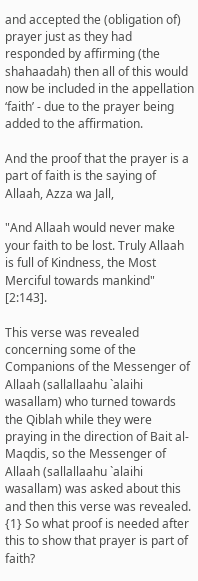and accepted the (obligation of) prayer just as they had responded by affirming (the shahaadah) then all of this would now be included in the appellation ‘faith’ - due to the prayer being added to the affirmation.

And the proof that the prayer is a part of faith is the saying of Allaah, Azza wa Jall,

"And Allaah would never make your faith to be lost. Truly Allaah is full of Kindness, the Most Merciful towards mankind" [2:143].

This verse was revealed concerning some of the Companions of the Messenger of Allaah (sallallaahu `alaihi wasallam) who turned towards the Qiblah while they were praying in the direction of Bait al-Maqdis, so the Messenger of Allaah (sallallaahu `alaihi wasallam) was asked about this and then this verse was revealed. {1} So what proof is needed after this to show that prayer is part of faith?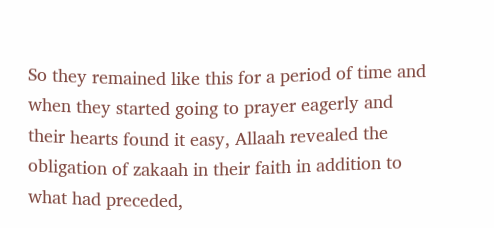So they remained like this for a period of time and when they started going to prayer eagerly and their hearts found it easy, Allaah revealed the obligation of zakaah in their faith in addition to what had preceded,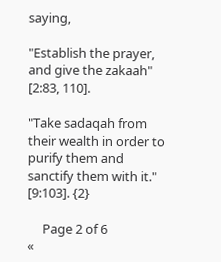saying,

"Establish the prayer, and give the zakaah" [2:83, 110].

"Take sadaqah from their wealth in order to purify them and sanctify them with it." [9:103]. {2}

     Page 2 of 6
«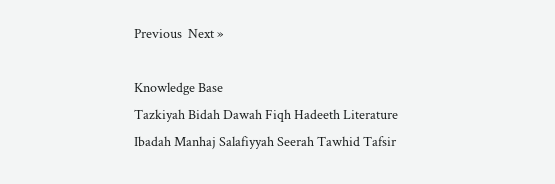Previous  Next »

Knowledge Base
Tazkiyah Bidah Dawah Fiqh Hadeeth Literature Ibadah Manhaj Salafiyyah Seerah Tawhid Tafsir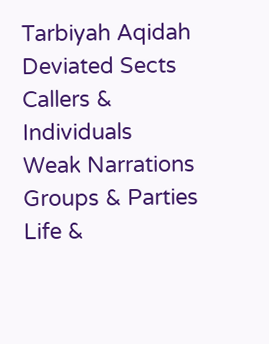Tarbiyah Aqidah
Deviated Sects
Callers & Individuals
Weak Narrations
Groups & Parties
Life &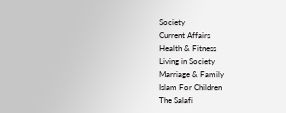Society
Current Affairs
Health & Fitness
Living in Society
Marriage & Family
Islam For Children
The Salafi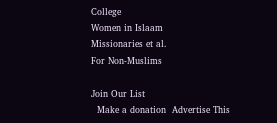College
Women in Islaam
Missionaries et al.
For Non-Muslims

Join Our List
  Make a donation  Advertise This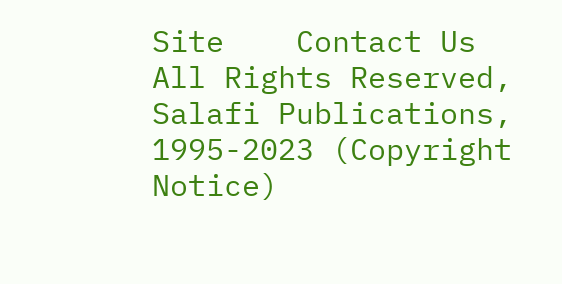Site    Contact Us
All Rights Reserved, Salafi Publications, 1995-2023 (Copyright Notice)